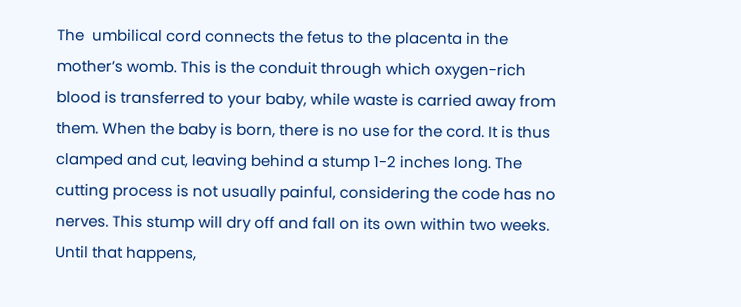The  umbilical cord connects the fetus to the placenta in the mother’s womb. This is the conduit through which oxygen-rich blood is transferred to your baby, while waste is carried away from them. When the baby is born, there is no use for the cord. It is thus clamped and cut, leaving behind a stump 1-2 inches long. The cutting process is not usually painful, considering the code has no nerves. This stump will dry off and fall on its own within two weeks. Until that happens,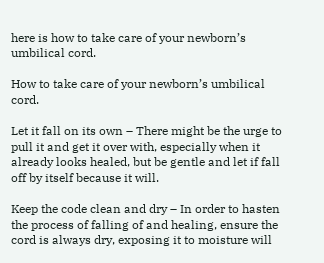here is how to take care of your newborn’s umbilical cord.

How to take care of your newborn’s umbilical cord.

Let it fall on its own – There might be the urge to pull it and get it over with, especially when it already looks healed, but be gentle and let if fall off by itself because it will.

Keep the code clean and dry – In order to hasten the process of falling of and healing, ensure the cord is always dry, exposing it to moisture will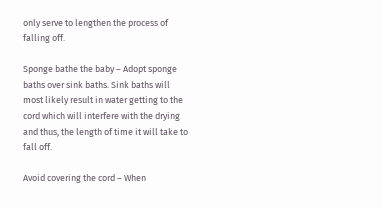only serve to lengthen the process of falling off.

Sponge bathe the baby – Adopt sponge baths over sink baths. Sink baths will most likely result in water getting to the  cord which will interfere with the drying and thus, the length of time it will take to fall off.

Avoid covering the cord – When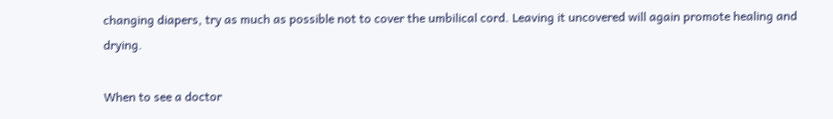changing diapers, try as much as possible not to cover the umbilical cord. Leaving it uncovered will again promote healing and drying.

When to see a doctor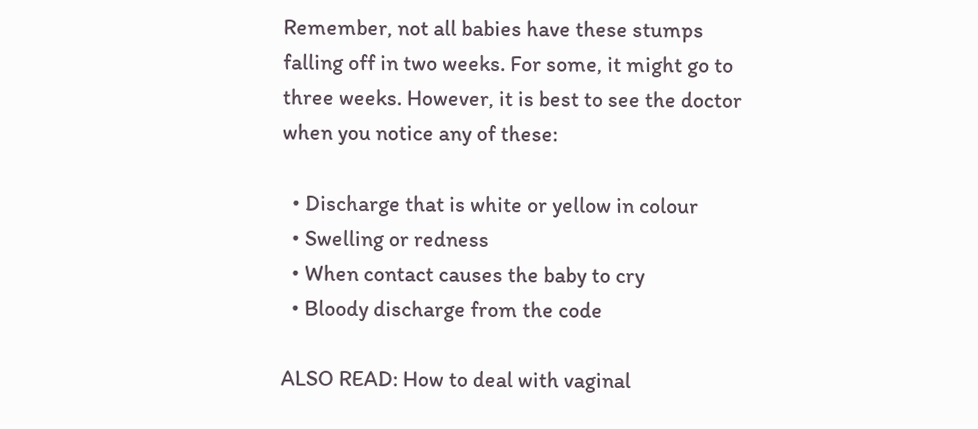Remember, not all babies have these stumps falling off in two weeks. For some, it might go to three weeks. However, it is best to see the doctor when you notice any of these:

  • Discharge that is white or yellow in colour
  • Swelling or redness
  • When contact causes the baby to cry
  • Bloody discharge from the code

ALSO READ: How to deal with vaginal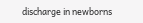discharge in newborns